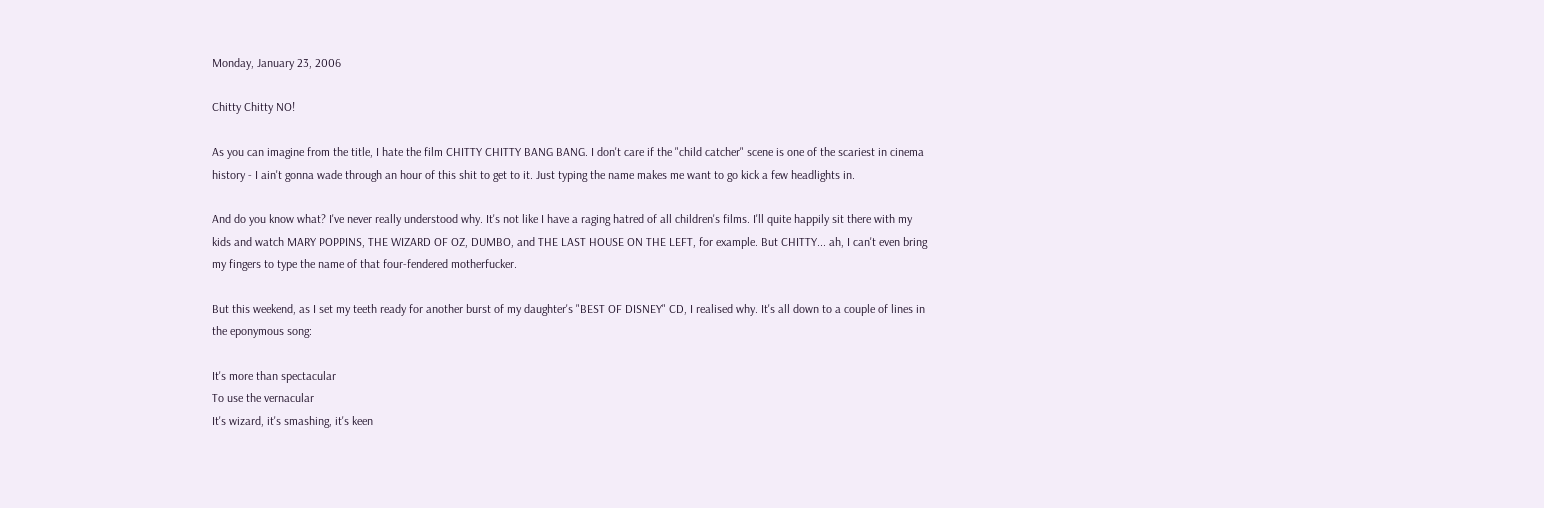Monday, January 23, 2006

Chitty Chitty NO!

As you can imagine from the title, I hate the film CHITTY CHITTY BANG BANG. I don't care if the "child catcher" scene is one of the scariest in cinema history - I ain't gonna wade through an hour of this shit to get to it. Just typing the name makes me want to go kick a few headlights in.

And do you know what? I've never really understood why. It's not like I have a raging hatred of all children's films. I'll quite happily sit there with my kids and watch MARY POPPINS, THE WIZARD OF OZ, DUMBO, and THE LAST HOUSE ON THE LEFT, for example. But CHITTY... ah, I can't even bring my fingers to type the name of that four-fendered motherfucker.

But this weekend, as I set my teeth ready for another burst of my daughter's "BEST OF DISNEY" CD, I realised why. It's all down to a couple of lines in the eponymous song:

It's more than spectacular
To use the vernacular
It's wizard, it's smashing, it's keen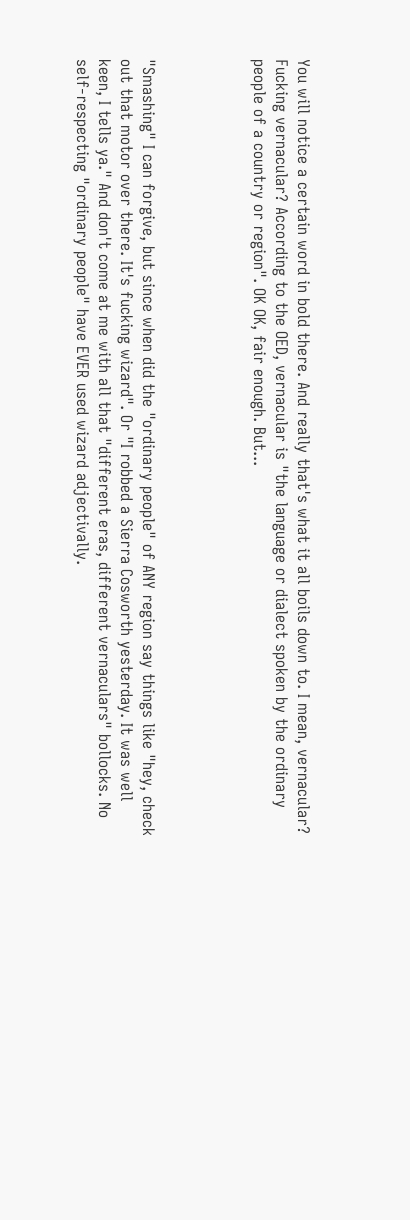You will notice a certain word in bold there. And really that's what it all boils down to. I mean, vernacular? Fucking vernacular? According to the OED, vernacular is "the language or dialect spoken by the ordinary people of a country or region". OK OK, fair enough. But...




"Smashing" I can forgive, but since when did the "ordinary people" of ANY region say things like "hey, check out that motor over there. It's fucking wizard". Or "I robbed a Sierra Cosworth yesterday. It was well keen, I tells ya." And don't come at me with all that "different eras, different vernaculars" bollocks. No self-respecting "ordinary people" have EVER used wizard adjectivally.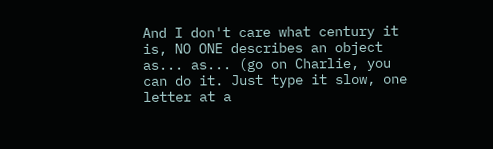And I don't care what century it is, NO ONE describes an object as... as... (go on Charlie, you can do it. Just type it slow, one letter at a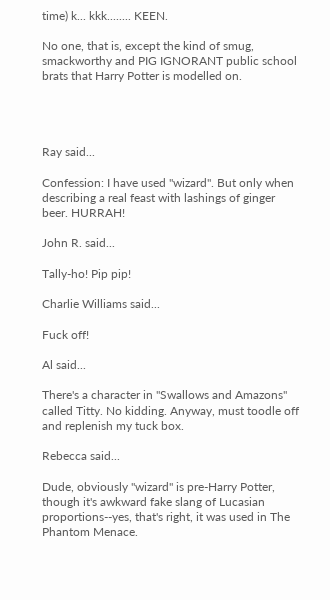time) k... kkk........ KEEN.

No one, that is, except the kind of smug, smackworthy and PIG IGNORANT public school brats that Harry Potter is modelled on.




Ray said...

Confession: I have used "wizard". But only when describing a real feast with lashings of ginger beer. HURRAH!

John R. said...

Tally-ho! Pip pip!

Charlie Williams said...

Fuck off!

Al said...

There's a character in "Swallows and Amazons" called Titty. No kidding. Anyway, must toodle off and replenish my tuck box.

Rebecca said...

Dude, obviously "wizard" is pre-Harry Potter, though it's awkward fake slang of Lucasian proportions--yes, that's right, it was used in The Phantom Menace.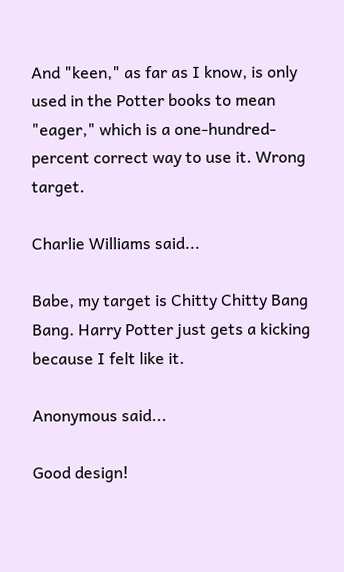And "keen," as far as I know, is only used in the Potter books to mean "eager," which is a one-hundred-percent correct way to use it. Wrong target.

Charlie Williams said...

Babe, my target is Chitty Chitty Bang Bang. Harry Potter just gets a kicking because I felt like it.

Anonymous said...

Good design!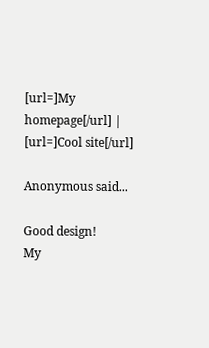[url=]My homepage[/url] | [url=]Cool site[/url]

Anonymous said...

Good design!
My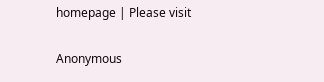homepage | Please visit

Anonymous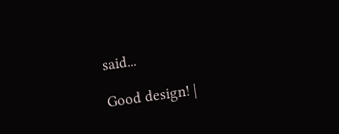said...

Good design! |